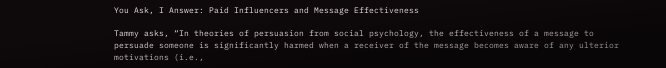You Ask, I Answer: Paid Influencers and Message Effectiveness

Tammy asks, “In theories of persuasion from social psychology, the effectiveness of a message to persuade someone is significantly harmed when a receiver of the message becomes aware of any ulterior motivations (i.e.,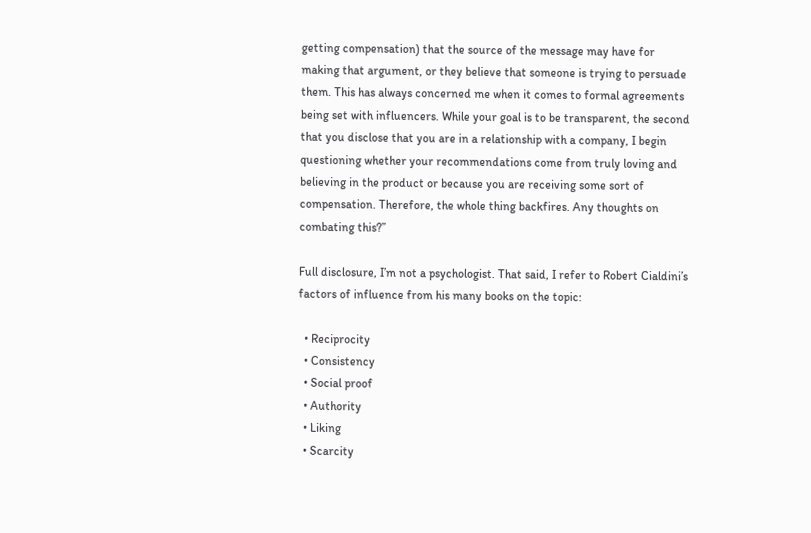getting compensation) that the source of the message may have for making that argument, or they believe that someone is trying to persuade them. This has always concerned me when it comes to formal agreements being set with influencers. While your goal is to be transparent, the second that you disclose that you are in a relationship with a company, I begin questioning whether your recommendations come from truly loving and believing in the product or because you are receiving some sort of compensation. Therefore, the whole thing backfires. Any thoughts on combating this?”

Full disclosure, I’m not a psychologist. That said, I refer to Robert Cialdini’s factors of influence from his many books on the topic:

  • Reciprocity
  • Consistency
  • Social proof
  • Authority
  • Liking
  • Scarcity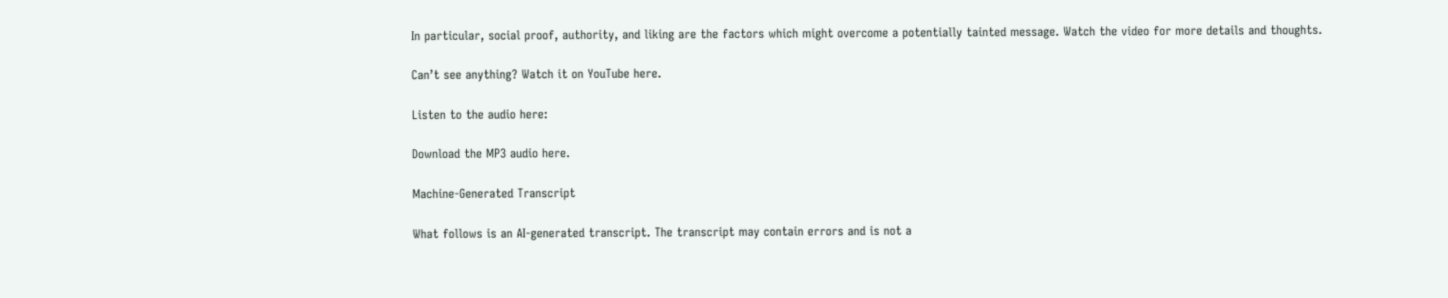In particular, social proof, authority, and liking are the factors which might overcome a potentially tainted message. Watch the video for more details and thoughts.

Can’t see anything? Watch it on YouTube here.

Listen to the audio here:

Download the MP3 audio here.

Machine-Generated Transcript

What follows is an AI-generated transcript. The transcript may contain errors and is not a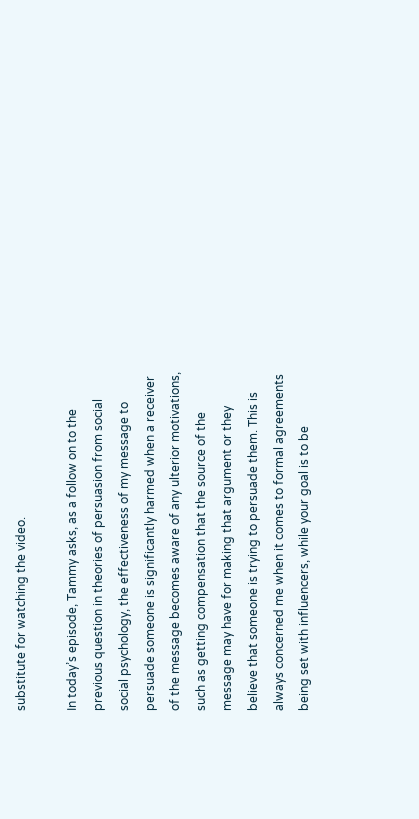substitute for watching the video.

In today’s episode, Tammy asks, as a follow on to the previous question in theories of persuasion from social social psychology, the effectiveness of my message to persuade someone is significantly harmed when a receiver of the message becomes aware of any ulterior motivations, such as getting compensation that the source of the message may have for making that argument or they believe that someone is trying to persuade them. This is always concerned me when it comes to formal agreements being set with influencers, while your goal is to be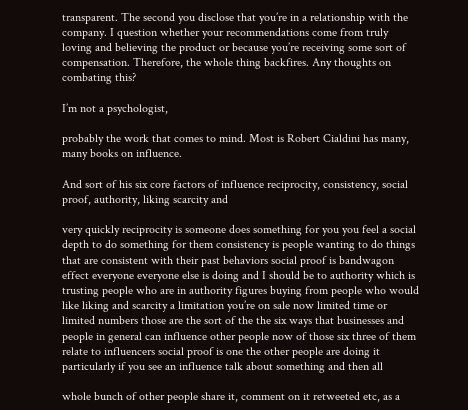transparent. The second you disclose that you’re in a relationship with the company. I question whether your recommendations come from truly loving and believing the product or because you’re receiving some sort of compensation. Therefore, the whole thing backfires. Any thoughts on combating this?

I’m not a psychologist,

probably the work that comes to mind. Most is Robert Cialdini has many, many books on influence.

And sort of his six core factors of influence reciprocity, consistency, social proof, authority, liking scarcity and

very quickly reciprocity is someone does something for you you feel a social depth to do something for them consistency is people wanting to do things that are consistent with their past behaviors social proof is bandwagon effect everyone everyone else is doing and I should be to authority which is trusting people who are in authority figures buying from people who would like liking and scarcity a limitation you’re on sale now limited time or limited numbers those are the sort of the the six ways that businesses and people in general can influence other people now of those six three of them relate to influencers social proof is one the other people are doing it particularly if you see an influence talk about something and then all

whole bunch of other people share it, comment on it retweeted etc, as a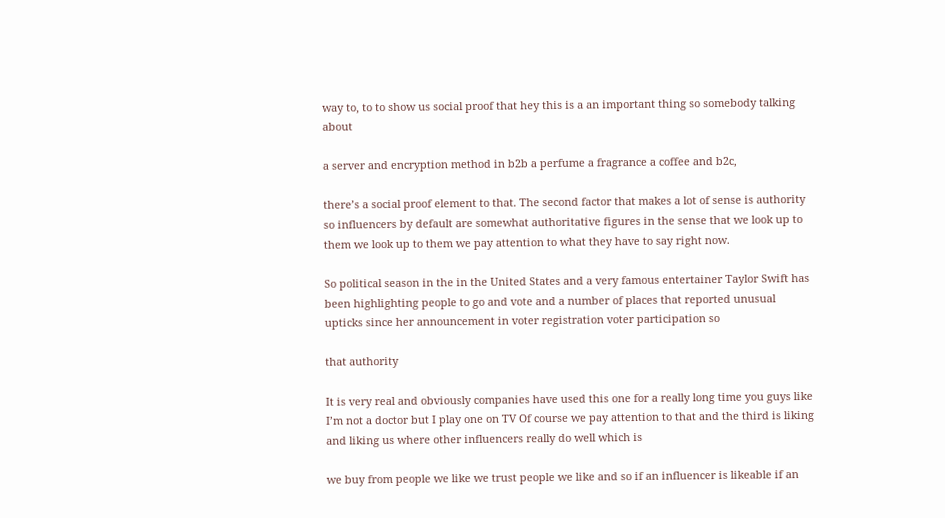way to, to to show us social proof that hey this is a an important thing so somebody talking about

a server and encryption method in b2b a perfume a fragrance a coffee and b2c,

there’s a social proof element to that. The second factor that makes a lot of sense is authority so influencers by default are somewhat authoritative figures in the sense that we look up to them we look up to them we pay attention to what they have to say right now.

So political season in the in the United States and a very famous entertainer Taylor Swift has been highlighting people to go and vote and a number of places that reported unusual upticks since her announcement in voter registration voter participation so

that authority

It is very real and obviously companies have used this one for a really long time you guys like I’m not a doctor but I play one on TV Of course we pay attention to that and the third is liking and liking us where other influencers really do well which is

we buy from people we like we trust people we like and so if an influencer is likeable if an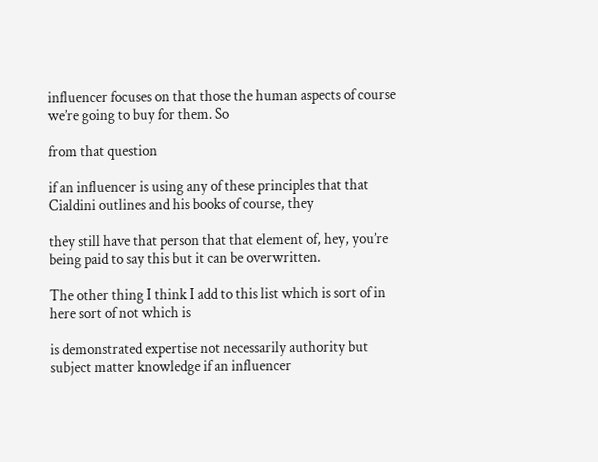influencer focuses on that those the human aspects of course we’re going to buy for them. So

from that question

if an influencer is using any of these principles that that Cialdini outlines and his books of course, they

they still have that person that that element of, hey, you’re being paid to say this but it can be overwritten.

The other thing I think I add to this list which is sort of in here sort of not which is

is demonstrated expertise not necessarily authority but subject matter knowledge if an influencer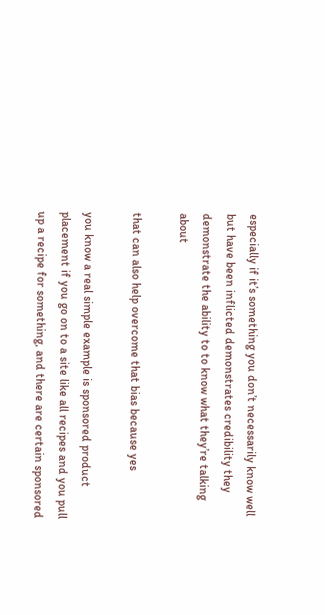especially if it’s something you don’t necessarily know well but have been inflicted demonstrates credibility they demonstrate the ability to to know what they’re talking about

that can also help overcome that bias because yes

you know a real simple example is sponsored product placement if you go on to a site like all recipes and you pull up a recipe for something, and there are certain sponsored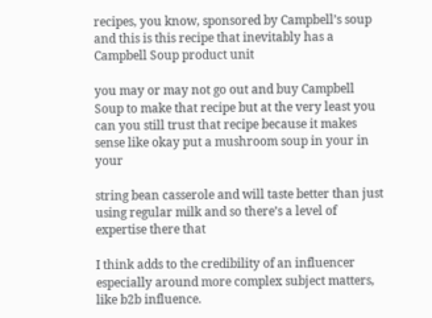recipes, you know, sponsored by Campbell’s soup and this is this recipe that inevitably has a Campbell Soup product unit

you may or may not go out and buy Campbell Soup to make that recipe but at the very least you can you still trust that recipe because it makes sense like okay put a mushroom soup in your in your

string bean casserole and will taste better than just using regular milk and so there’s a level of expertise there that

I think adds to the credibility of an influencer especially around more complex subject matters, like b2b influence.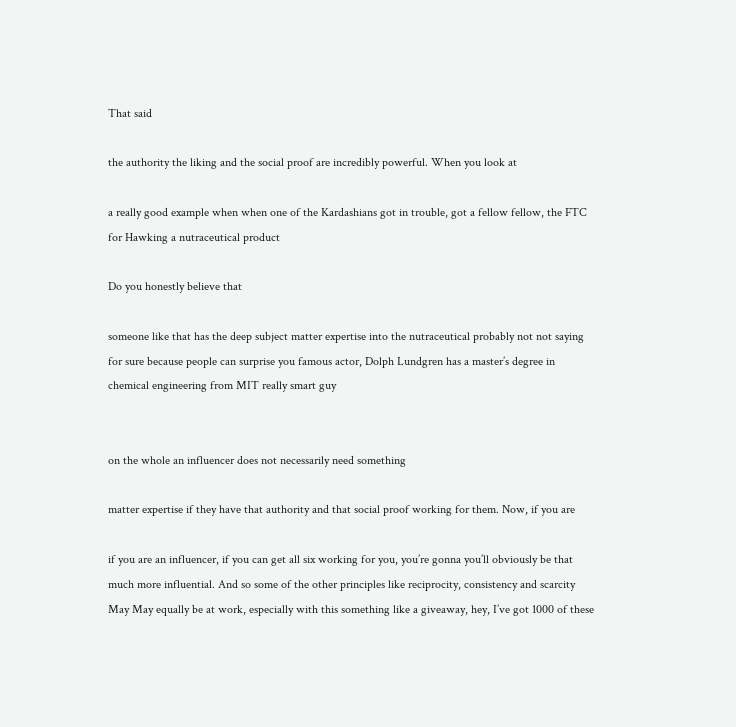That said

the authority the liking and the social proof are incredibly powerful. When you look at

a really good example when when one of the Kardashians got in trouble, got a fellow fellow, the FTC for Hawking a nutraceutical product

Do you honestly believe that

someone like that has the deep subject matter expertise into the nutraceutical probably not not saying for sure because people can surprise you famous actor, Dolph Lundgren has a master’s degree in chemical engineering from MIT really smart guy


on the whole an influencer does not necessarily need something

matter expertise if they have that authority and that social proof working for them. Now, if you are

if you are an influencer, if you can get all six working for you, you’re gonna you’ll obviously be that much more influential. And so some of the other principles like reciprocity, consistency and scarcity May May equally be at work, especially with this something like a giveaway, hey, I’ve got 1000 of these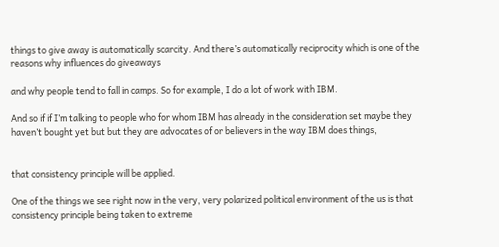things to give away is automatically scarcity. And there’s automatically reciprocity which is one of the reasons why influences do giveaways

and why people tend to fall in camps. So for example, I do a lot of work with IBM.

And so if if I’m talking to people who for whom IBM has already in the consideration set maybe they haven’t bought yet but but they are advocates of or believers in the way IBM does things,


that consistency principle will be applied.

One of the things we see right now in the very, very polarized political environment of the us is that consistency principle being taken to extreme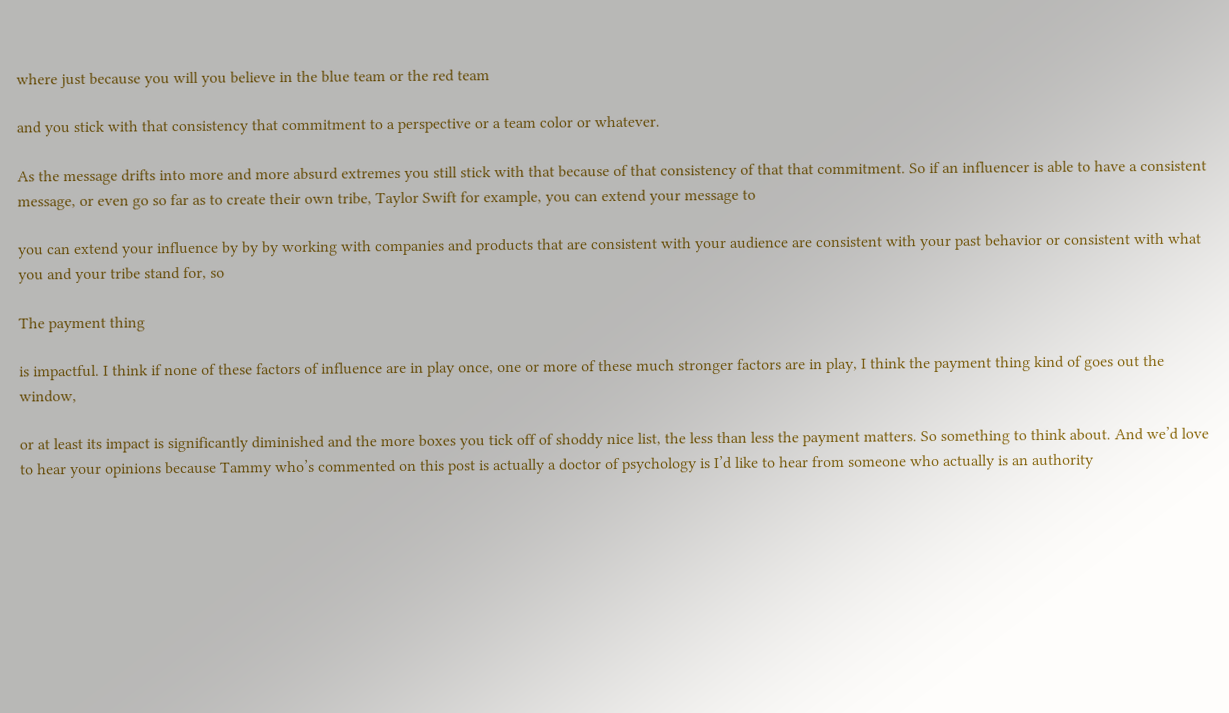where just because you will you believe in the blue team or the red team

and you stick with that consistency that commitment to a perspective or a team color or whatever.

As the message drifts into more and more absurd extremes you still stick with that because of that consistency of that that commitment. So if an influencer is able to have a consistent message, or even go so far as to create their own tribe, Taylor Swift for example, you can extend your message to

you can extend your influence by by by working with companies and products that are consistent with your audience are consistent with your past behavior or consistent with what you and your tribe stand for, so

The payment thing

is impactful. I think if none of these factors of influence are in play once, one or more of these much stronger factors are in play, I think the payment thing kind of goes out the window,

or at least its impact is significantly diminished and the more boxes you tick off of shoddy nice list, the less than less the payment matters. So something to think about. And we’d love to hear your opinions because Tammy who’s commented on this post is actually a doctor of psychology is I’d like to hear from someone who actually is an authority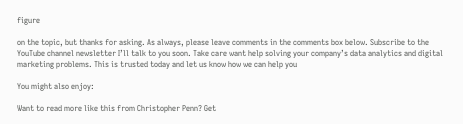figure

on the topic, but thanks for asking. As always, please leave comments in the comments box below. Subscribe to the YouTube channel newsletter I’ll talk to you soon. Take care want help solving your company’s data analytics and digital marketing problems. This is trusted today and let us know how we can help you

You might also enjoy:

Want to read more like this from Christopher Penn? Get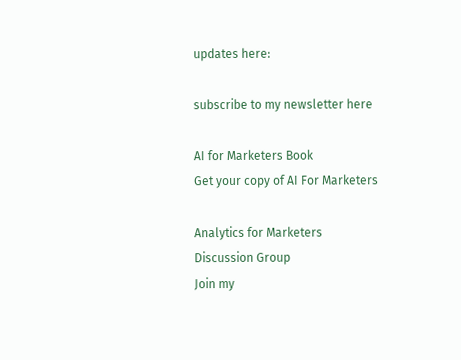updates here:

subscribe to my newsletter here

AI for Marketers Book
Get your copy of AI For Marketers

Analytics for Marketers Discussion Group
Join my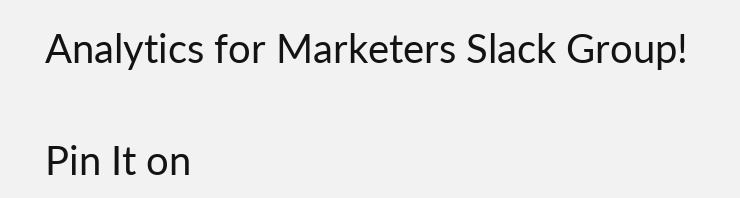Analytics for Marketers Slack Group!

Pin It on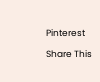Pinterest

Share This